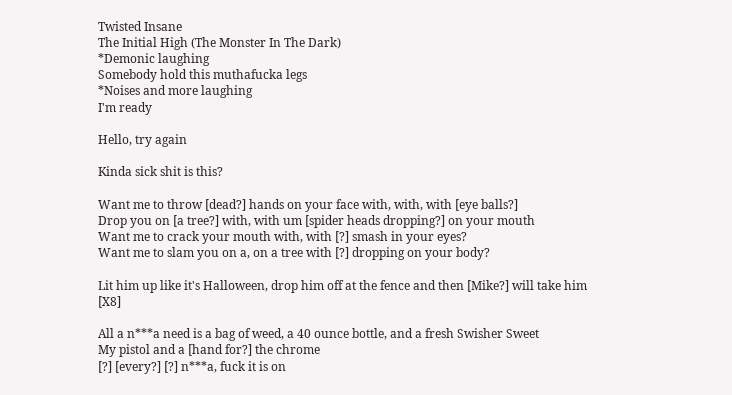Twisted Insane
The Initial High (The Monster In The Dark)
*Demonic laughing
Somebody hold this muthafucka legs
*Noises and more laughing
I'm ready

Hello, try again

Kinda sick shit is this?

Want me to throw [dead?] hands on your face with, with, with [eye balls?]
Drop you on [a tree?] with, with um [spider heads dropping?] on your mouth
Want me to crack your mouth with, with [?] smash in your eyes?
Want me to slam you on a, on a tree with [?] dropping on your body?

Lit him up like it's Halloween, drop him off at the fence and then [Mike?] will take him [X8]

All a n***a need is a bag of weed, a 40 ounce bottle, and a fresh Swisher Sweet
My pistol and a [hand for?] the chrome
[?] [every?] [?] n***a, fuck it is on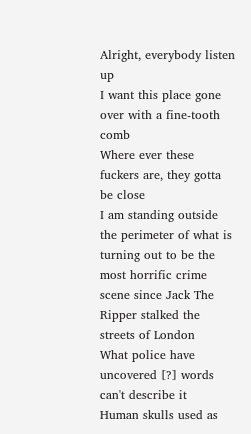Alright, everybody listen up
I want this place gone over with a fine-tooth comb
Where ever these fuckers are, they gotta be close
I am standing outside the perimeter of what is turning out to be the most horrific crime scene since Jack The Ripper stalked the streets of London
What police have uncovered [?] words can't describe it
Human skulls used as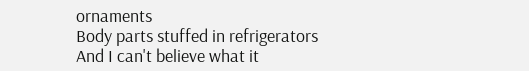ornaments
Body parts stuffed in refrigerators
And I can't believe what it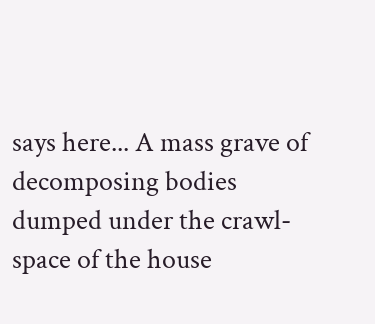says here... A mass grave of decomposing bodies dumped under the crawl-space of the house